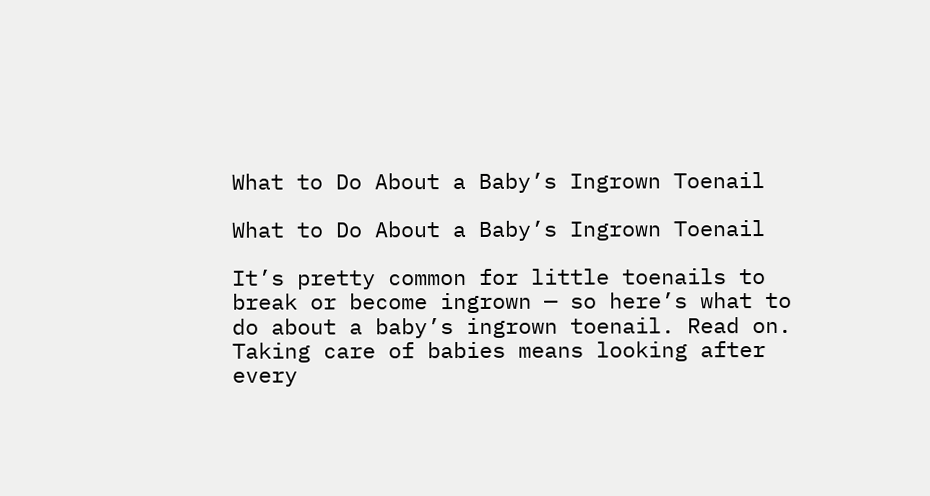What to Do About a Baby’s Ingrown Toenail

What to Do About a Baby’s Ingrown Toenail

It’s pretty common for little toenails to break or become ingrown — so here’s what to do about a baby’s ingrown toenail. Read on.
Taking care of babies means looking after every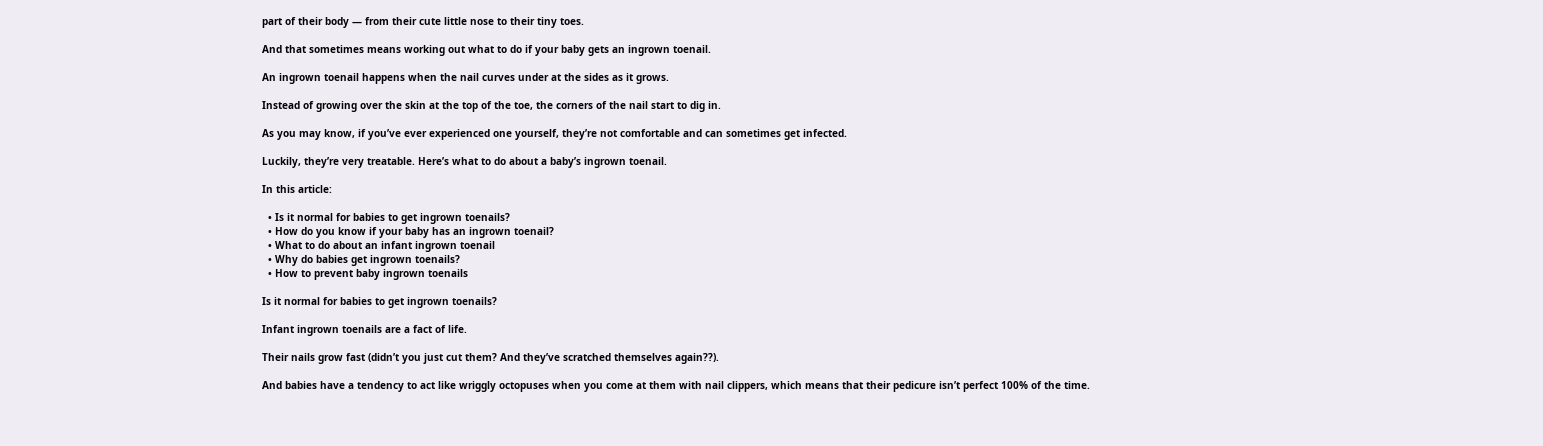part of their body — from their cute little nose to their tiny toes.

And that sometimes means working out what to do if your baby gets an ingrown toenail.

An ingrown toenail happens when the nail curves under at the sides as it grows.

Instead of growing over the skin at the top of the toe, the corners of the nail start to dig in.

As you may know, if you’ve ever experienced one yourself, they’re not comfortable and can sometimes get infected.

Luckily, they’re very treatable. Here’s what to do about a baby’s ingrown toenail.

In this article:

  • Is it normal for babies to get ingrown toenails?
  • How do you know if your baby has an ingrown toenail?
  • What to do about an infant ingrown toenail
  • Why do babies get ingrown toenails?
  • How to prevent baby ingrown toenails

Is it normal for babies to get ingrown toenails?

Infant ingrown toenails are a fact of life.

Their nails grow fast (didn’t you just cut them? And they’ve scratched themselves again??).

And babies have a tendency to act like wriggly octopuses when you come at them with nail clippers, which means that their pedicure isn’t perfect 100% of the time.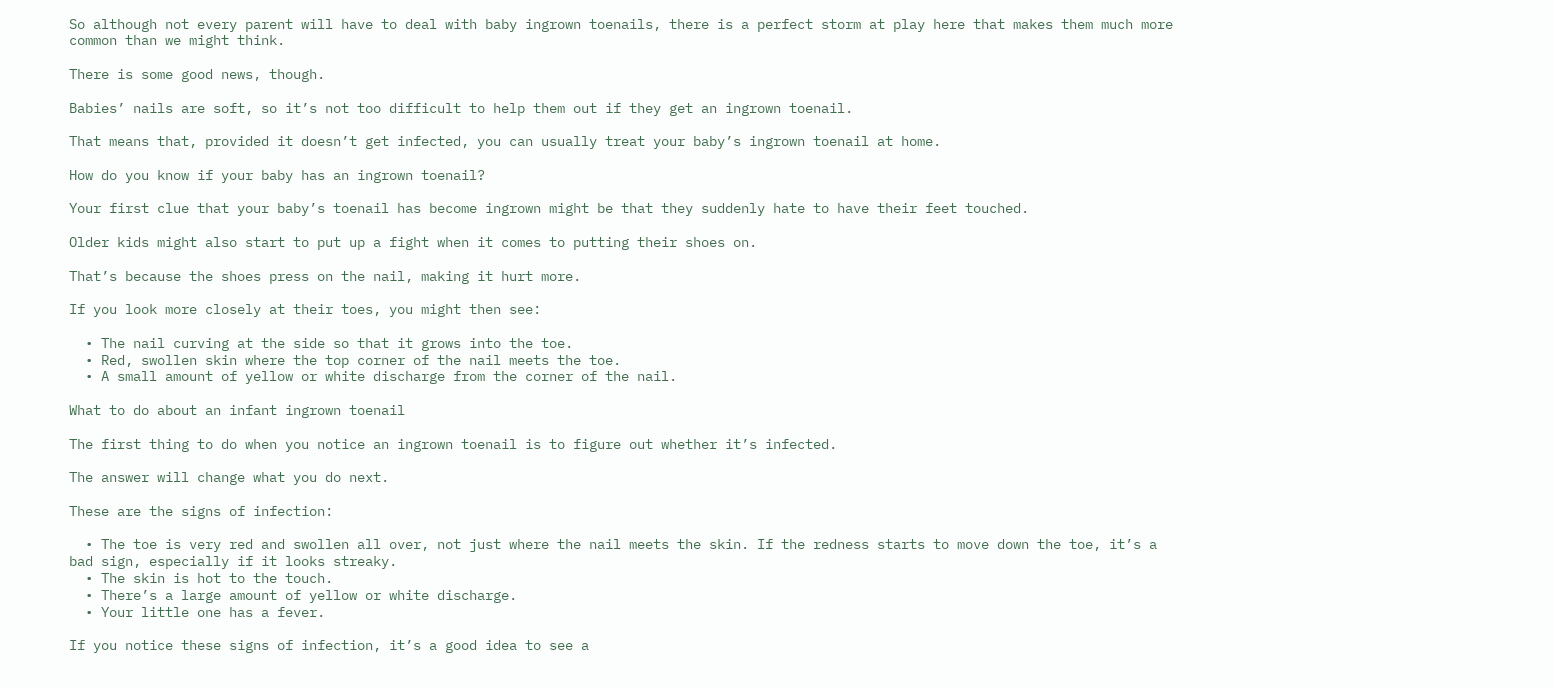So although not every parent will have to deal with baby ingrown toenails, there is a perfect storm at play here that makes them much more common than we might think.

There is some good news, though.

Babies’ nails are soft, so it’s not too difficult to help them out if they get an ingrown toenail.

That means that, provided it doesn’t get infected, you can usually treat your baby’s ingrown toenail at home.

How do you know if your baby has an ingrown toenail?

Your first clue that your baby’s toenail has become ingrown might be that they suddenly hate to have their feet touched.

Older kids might also start to put up a fight when it comes to putting their shoes on.

That’s because the shoes press on the nail, making it hurt more.

If you look more closely at their toes, you might then see:

  • The nail curving at the side so that it grows into the toe.
  • Red, swollen skin where the top corner of the nail meets the toe.
  • A small amount of yellow or white discharge from the corner of the nail.

What to do about an infant ingrown toenail

The first thing to do when you notice an ingrown toenail is to figure out whether it’s infected.

The answer will change what you do next.

These are the signs of infection:

  • The toe is very red and swollen all over, not just where the nail meets the skin. If the redness starts to move down the toe, it’s a bad sign, especially if it looks streaky.
  • The skin is hot to the touch.
  • There’s a large amount of yellow or white discharge.
  • Your little one has a fever.

If you notice these signs of infection, it’s a good idea to see a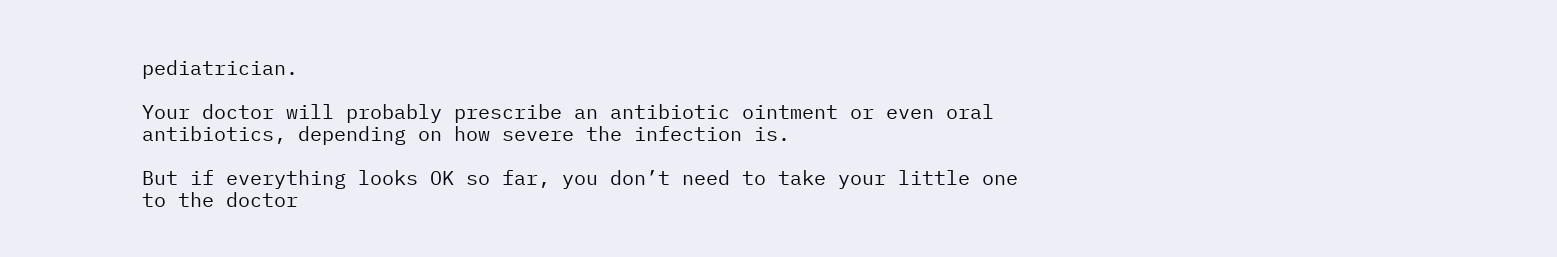pediatrician.

Your doctor will probably prescribe an antibiotic ointment or even oral antibiotics, depending on how severe the infection is.

But if everything looks OK so far, you don’t need to take your little one to the doctor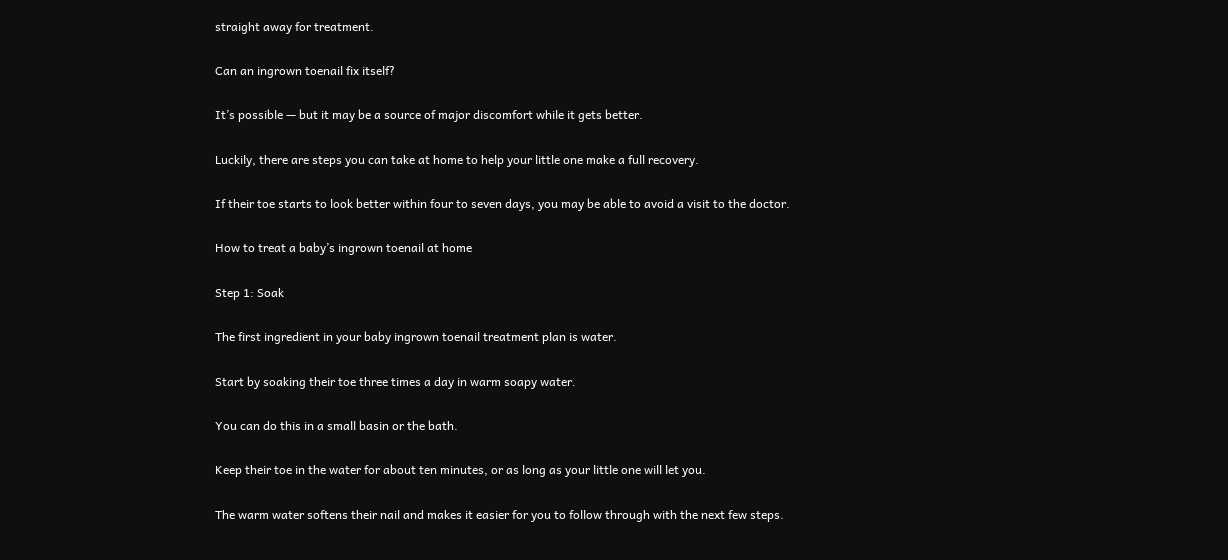straight away for treatment.

Can an ingrown toenail fix itself?

It’s possible — but it may be a source of major discomfort while it gets better.

Luckily, there are steps you can take at home to help your little one make a full recovery.

If their toe starts to look better within four to seven days, you may be able to avoid a visit to the doctor.

How to treat a baby’s ingrown toenail at home

Step 1: Soak

The first ingredient in your baby ingrown toenail treatment plan is water.

Start by soaking their toe three times a day in warm soapy water.

You can do this in a small basin or the bath.

Keep their toe in the water for about ten minutes, or as long as your little one will let you.

The warm water softens their nail and makes it easier for you to follow through with the next few steps.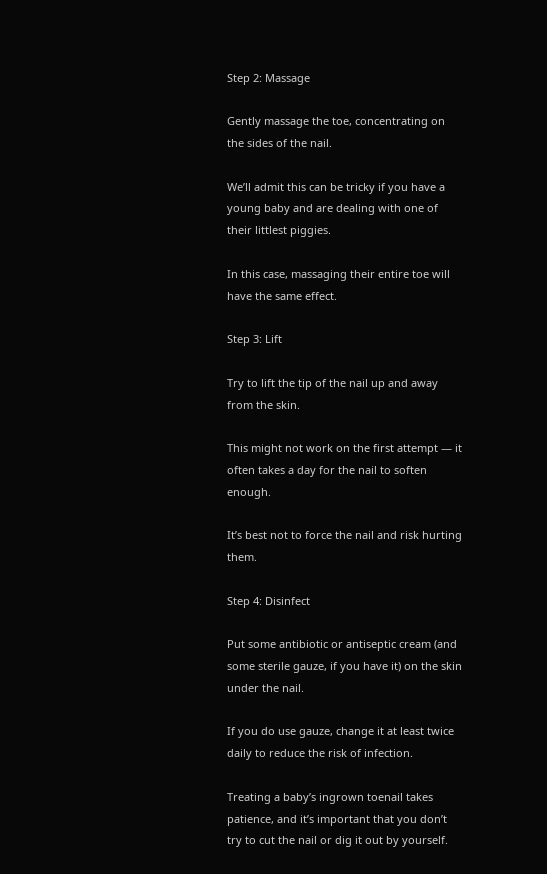Step 2: Massage

Gently massage the toe, concentrating on the sides of the nail.

We’ll admit this can be tricky if you have a young baby and are dealing with one of their littlest piggies.

In this case, massaging their entire toe will have the same effect.

Step 3: Lift

Try to lift the tip of the nail up and away from the skin.

This might not work on the first attempt — it often takes a day for the nail to soften enough.

It’s best not to force the nail and risk hurting them.

Step 4: Disinfect

Put some antibiotic or antiseptic cream (and some sterile gauze, if you have it) on the skin under the nail.

If you do use gauze, change it at least twice daily to reduce the risk of infection.

Treating a baby’s ingrown toenail takes patience, and it’s important that you don’t try to cut the nail or dig it out by yourself.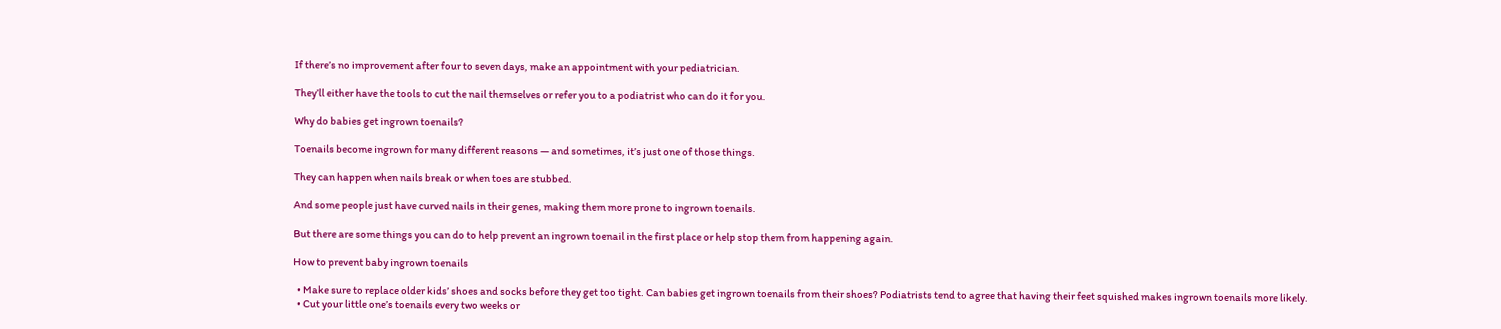If there’s no improvement after four to seven days, make an appointment with your pediatrician.

They’ll either have the tools to cut the nail themselves or refer you to a podiatrist who can do it for you.

Why do babies get ingrown toenails?

Toenails become ingrown for many different reasons — and sometimes, it’s just one of those things.

They can happen when nails break or when toes are stubbed.

And some people just have curved nails in their genes, making them more prone to ingrown toenails.

But there are some things you can do to help prevent an ingrown toenail in the first place or help stop them from happening again.

How to prevent baby ingrown toenails

  • Make sure to replace older kids’ shoes and socks before they get too tight. Can babies get ingrown toenails from their shoes? Podiatrists tend to agree that having their feet squished makes ingrown toenails more likely.
  • Cut your little one’s toenails every two weeks or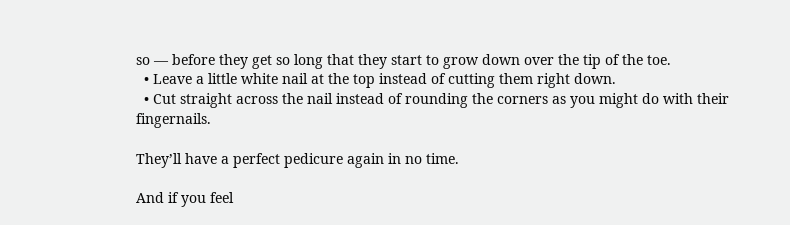so — before they get so long that they start to grow down over the tip of the toe.
  • Leave a little white nail at the top instead of cutting them right down.
  • Cut straight across the nail instead of rounding the corners as you might do with their fingernails.

They’ll have a perfect pedicure again in no time.

And if you feel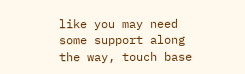like you may need some support along the way, touch base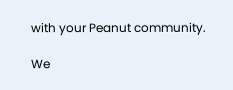with your Peanut community.

We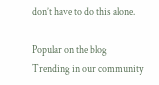don’t have to do this alone.

Popular on the blog
Trending in our community